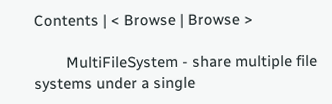Contents | < Browse | Browse >

        MultiFileSystem - share multiple file systems under a single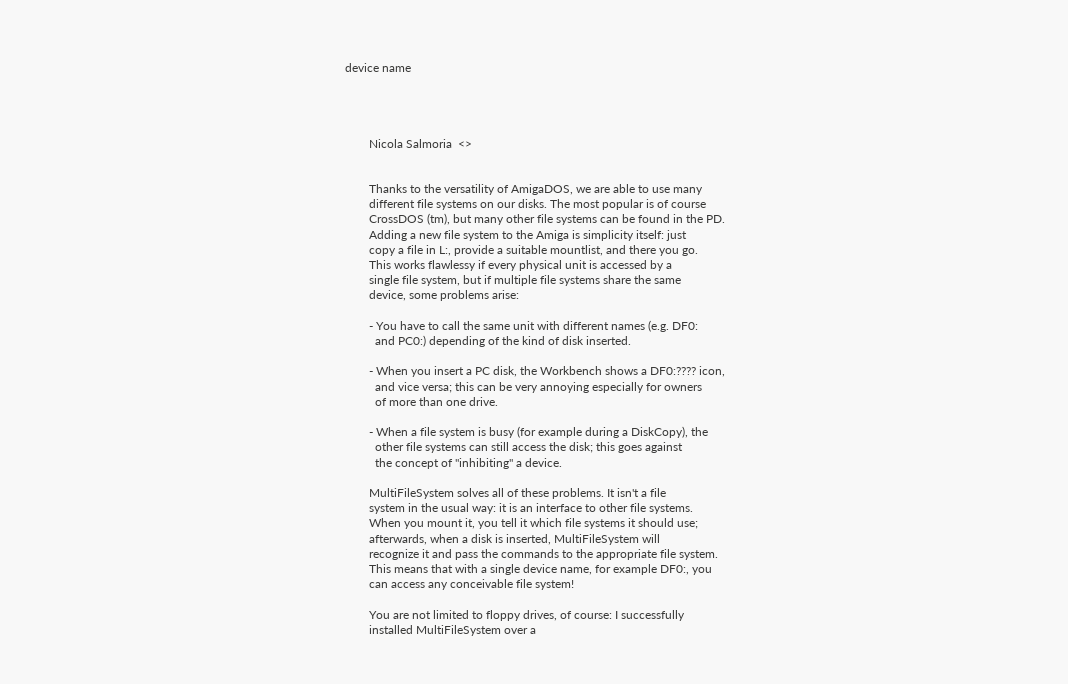device name




        Nicola Salmoria  <>


        Thanks to the versatility of AmigaDOS, we are able to use many
        different file systems on our disks. The most popular is of course
        CrossDOS (tm), but many other file systems can be found in the PD.
        Adding a new file system to the Amiga is simplicity itself: just
        copy a file in L:, provide a suitable mountlist, and there you go.
        This works flawlessy if every physical unit is accessed by a
        single file system, but if multiple file systems share the same
        device, some problems arise:

        - You have to call the same unit with different names (e.g. DF0:
          and PC0:) depending of the kind of disk inserted.

        - When you insert a PC disk, the Workbench shows a DF0:???? icon,
          and vice versa; this can be very annoying especially for owners
          of more than one drive.

        - When a file system is busy (for example during a DiskCopy), the
          other file systems can still access the disk; this goes against
          the concept of "inhibiting" a device.

        MultiFileSystem solves all of these problems. It isn't a file
        system in the usual way: it is an interface to other file systems.
        When you mount it, you tell it which file systems it should use;
        afterwards, when a disk is inserted, MultiFileSystem will
        recognize it and pass the commands to the appropriate file system.
        This means that with a single device name, for example DF0:, you
        can access any conceivable file system!

        You are not limited to floppy drives, of course: I successfully
        installed MultiFileSystem over a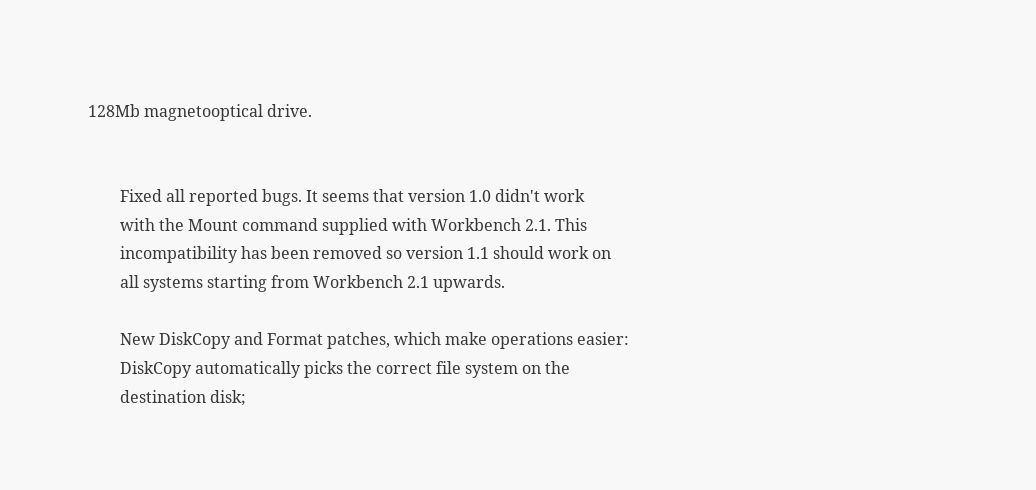128Mb magnetooptical drive.


        Fixed all reported bugs. It seems that version 1.0 didn't work
        with the Mount command supplied with Workbench 2.1. This
        incompatibility has been removed so version 1.1 should work on
        all systems starting from Workbench 2.1 upwards.

        New DiskCopy and Format patches, which make operations easier:
        DiskCopy automatically picks the correct file system on the
        destination disk;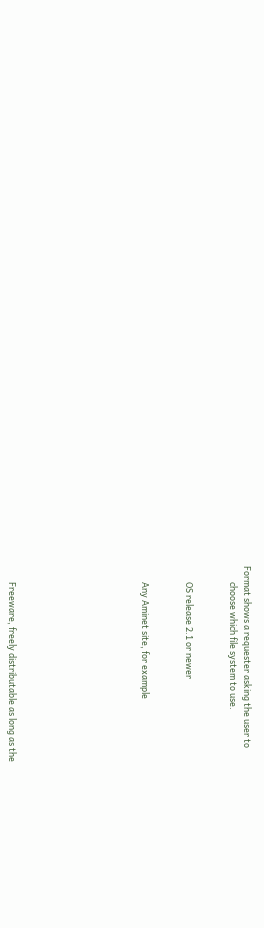Format shows a requester asking the user to
        choose which file system to use.


        OS release 2.1 or newer


        Any Aminet site, for example








        Freeware, freely distributable as long as the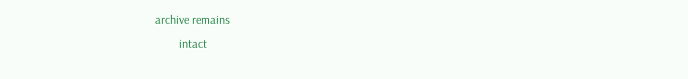archive remains
        intact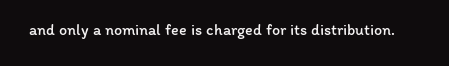and only a nominal fee is charged for its distribution.